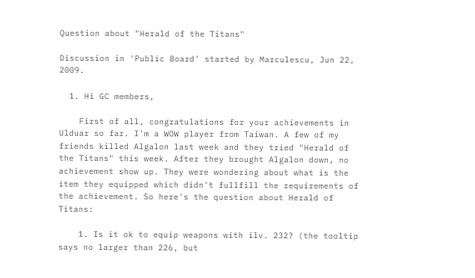Question about "Herald of the Titans"

Discussion in 'Public Board' started by Marculescu, Jun 22, 2009.

  1. Hi GC members,

    First of all, congratulations for your achievements in Ulduar so far. I'm a WOW player from Taiwan. A few of my friends killed Algalon last week and they tried "Herald of the Titans" this week. After they brought Algalon down, no achievement show up. They were wondering about what is the item they equipped which didn't fullfill the requirements of the achievement. So here's the question about Herald of Titans:

    1. Is it ok to equip weapons with ilv. 232? (the tooltip says no larger than 226, but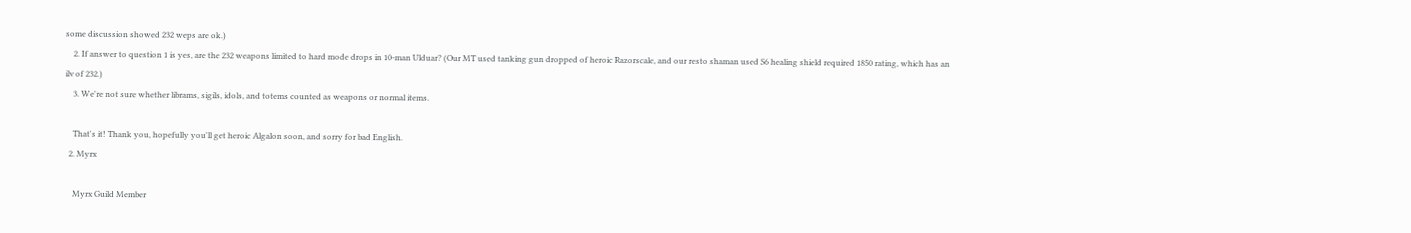some discussion showed 232 weps are ok.)
    2. If answer to question 1 is yes, are the 232 weapons limited to hard mode drops in 10-man Ulduar? (Our MT used tanking gun dropped of heroic Razorscale, and our resto shaman used S6 healing shield required 1850 rating, which has an ilv of 232.)
    3. We're not sure whether librams, sigils, idols, and totems counted as weapons or normal items.

    That's it! Thank you, hopefully you'll get heroic Algalon soon, and sorry for bad English.
  2. Myrx

    Myrx Guild Member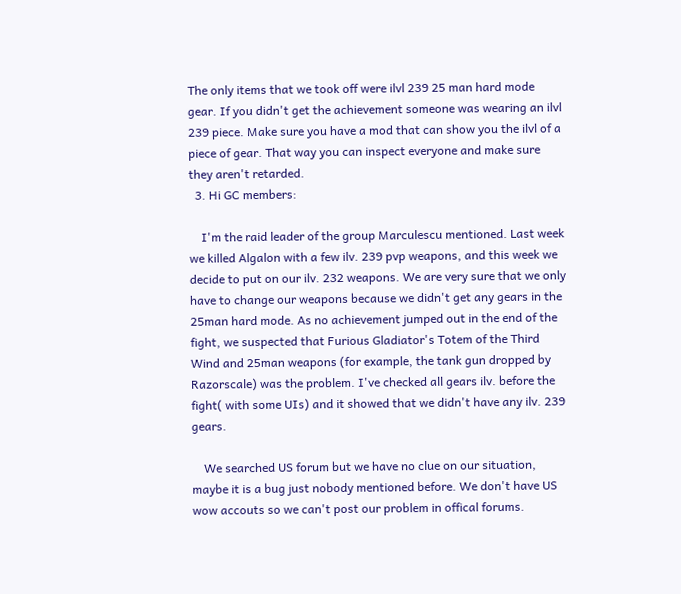The only items that we took off were ilvl 239 25 man hard mode gear. If you didn't get the achievement someone was wearing an ilvl 239 piece. Make sure you have a mod that can show you the ilvl of a piece of gear. That way you can inspect everyone and make sure they aren't retarded.
  3. Hi GC members:

    I'm the raid leader of the group Marculescu mentioned. Last week we killed Algalon with a few ilv. 239 pvp weapons, and this week we decide to put on our ilv. 232 weapons. We are very sure that we only have to change our weapons because we didn't get any gears in the 25man hard mode. As no achievement jumped out in the end of the fight, we suspected that Furious Gladiator's Totem of the Third Wind and 25man weapons (for example, the tank gun dropped by Razorscale) was the problem. I've checked all gears ilv. before the fight( with some UIs) and it showed that we didn't have any ilv. 239 gears.

    We searched US forum but we have no clue on our situation, maybe it is a bug just nobody mentioned before. We don't have US wow accouts so we can't post our problem in offical forums.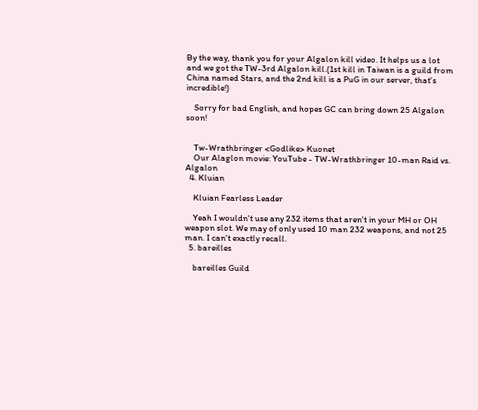By the way, thank you for your Algalon kill video. It helps us a lot and we got the TW-3rd Algalon kill.(1st kill in Taiwan is a guild from China named Stars, and the 2nd kill is a PuG in our server, that's incredible!)

    Sorry for bad English, and hopes GC can bring down 25 Algalon soon!


    Tw-Wrathbringer <Godlike> Kuonet
    Our Alaglon movie: YouTube - TW-Wrathbringer 10-man Raid vs. Algalon
  4. Kluian

    Kluian Fearless Leader

    Yeah I wouldn't use any 232 items that aren't in your MH or OH weapon slot. We may of only used 10 man 232 weapons, and not 25 man. I can't exactly recall.
  5. bareilles

    bareilles Guild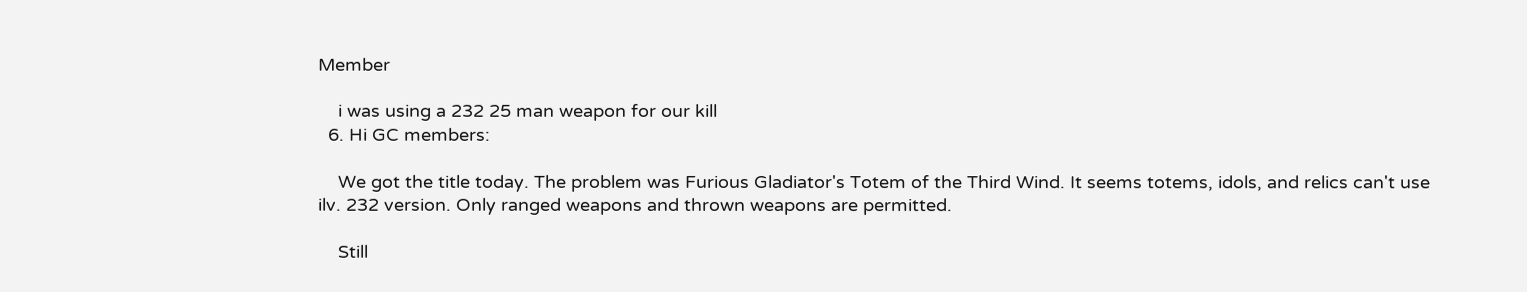Member

    i was using a 232 25 man weapon for our kill
  6. Hi GC members:

    We got the title today. The problem was Furious Gladiator's Totem of the Third Wind. It seems totems, idols, and relics can't use ilv. 232 version. Only ranged weapons and thrown weapons are permitted.

    Still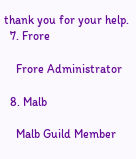thank you for your help.
  7. Frore

    Frore Administrator

  8. Malb

    Malb Guild Member